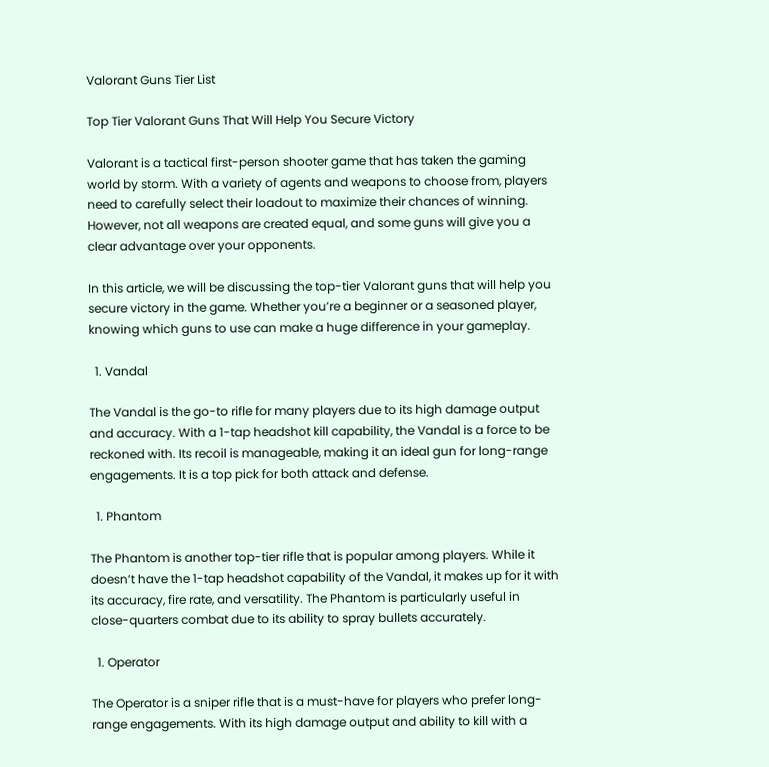Valorant Guns Tier List

Top Tier Valorant Guns That Will Help You Secure Victory

Valorant is a tactical first-person shooter game that has taken the gaming world by storm. With a variety of agents and weapons to choose from, players need to carefully select their loadout to maximize their chances of winning. However, not all weapons are created equal, and some guns will give you a clear advantage over your opponents.

In this article, we will be discussing the top-tier Valorant guns that will help you secure victory in the game. Whether you’re a beginner or a seasoned player, knowing which guns to use can make a huge difference in your gameplay.

  1. Vandal

The Vandal is the go-to rifle for many players due to its high damage output and accuracy. With a 1-tap headshot kill capability, the Vandal is a force to be reckoned with. Its recoil is manageable, making it an ideal gun for long-range engagements. It is a top pick for both attack and defense.

  1. Phantom

The Phantom is another top-tier rifle that is popular among players. While it doesn’t have the 1-tap headshot capability of the Vandal, it makes up for it with its accuracy, fire rate, and versatility. The Phantom is particularly useful in close-quarters combat due to its ability to spray bullets accurately.

  1. Operator

The Operator is a sniper rifle that is a must-have for players who prefer long-range engagements. With its high damage output and ability to kill with a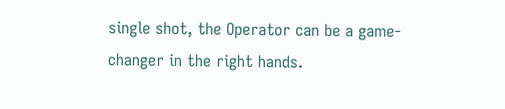single shot, the Operator can be a game-changer in the right hands.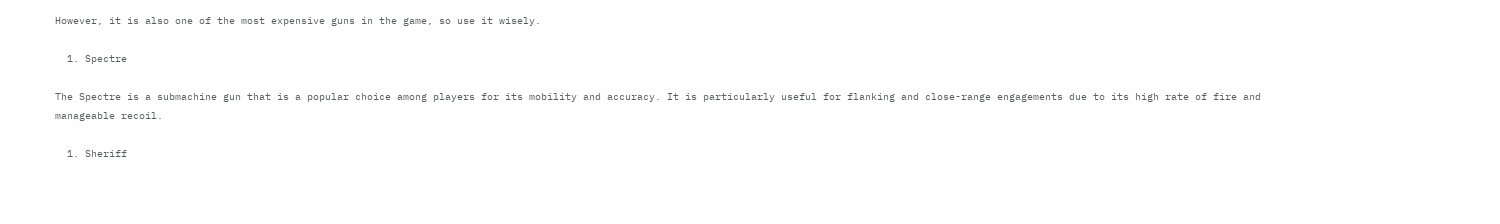However, it is also one of the most expensive guns in the game, so use it wisely.

  1. Spectre

The Spectre is a submachine gun that is a popular choice among players for its mobility and accuracy. It is particularly useful for flanking and close-range engagements due to its high rate of fire and manageable recoil.

  1. Sheriff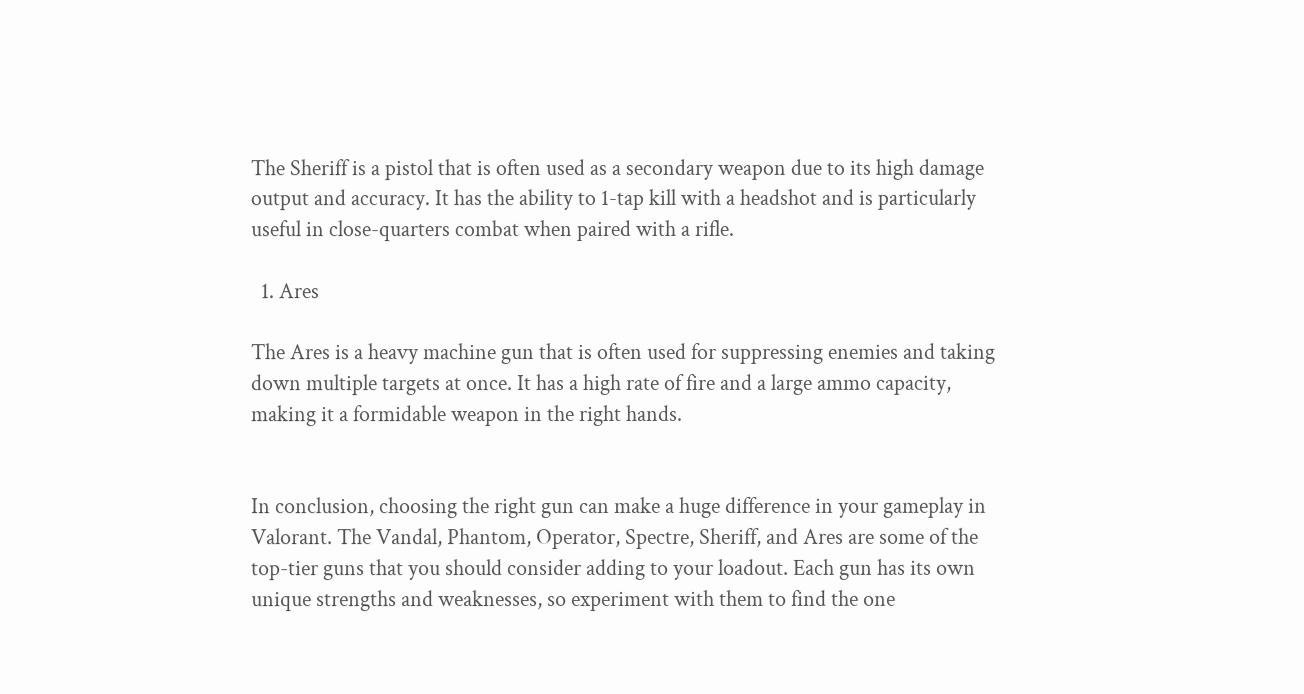The Sheriff is a pistol that is often used as a secondary weapon due to its high damage output and accuracy. It has the ability to 1-tap kill with a headshot and is particularly useful in close-quarters combat when paired with a rifle.

  1. Ares

The Ares is a heavy machine gun that is often used for suppressing enemies and taking down multiple targets at once. It has a high rate of fire and a large ammo capacity, making it a formidable weapon in the right hands.


In conclusion, choosing the right gun can make a huge difference in your gameplay in Valorant. The Vandal, Phantom, Operator, Spectre, Sheriff, and Ares are some of the top-tier guns that you should consider adding to your loadout. Each gun has its own unique strengths and weaknesses, so experiment with them to find the one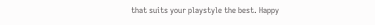that suits your playstyle the best. Happy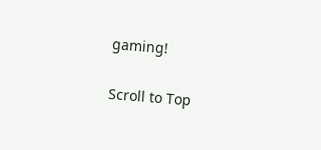gaming!

Scroll to Top